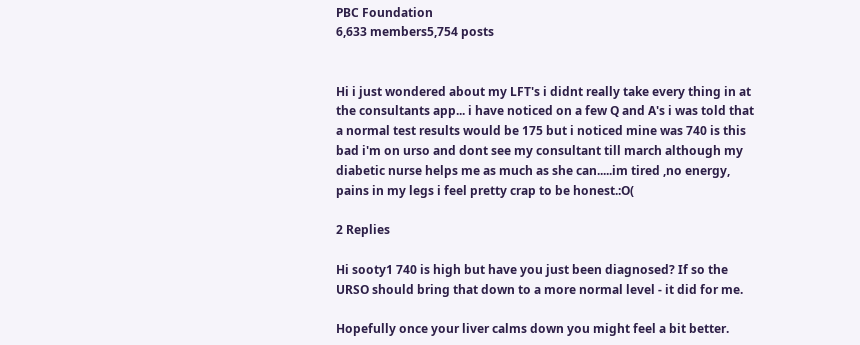PBC Foundation
6,633 members5,754 posts


Hi i just wondered about my LFT's i didnt really take every thing in at the consultants app... i have noticed on a few Q and A's i was told that a normal test results would be 175 but i noticed mine was 740 is this bad i'm on urso and dont see my consultant till march although my diabetic nurse helps me as much as she can.....im tired ,no energy, pains in my legs i feel pretty crap to be honest.:O(

2 Replies

Hi sooty1 740 is high but have you just been diagnosed? If so the URSO should bring that down to a more normal level - it did for me.

Hopefully once your liver calms down you might feel a bit better.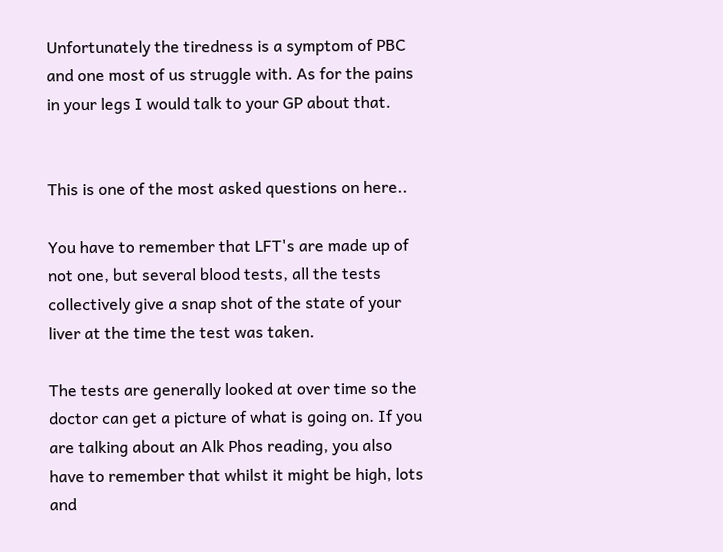Unfortunately the tiredness is a symptom of PBC and one most of us struggle with. As for the pains in your legs I would talk to your GP about that.


This is one of the most asked questions on here..

You have to remember that LFT's are made up of not one, but several blood tests, all the tests collectively give a snap shot of the state of your liver at the time the test was taken.

The tests are generally looked at over time so the doctor can get a picture of what is going on. If you are talking about an Alk Phos reading, you also have to remember that whilst it might be high, lots and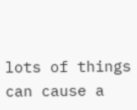lots of things can cause a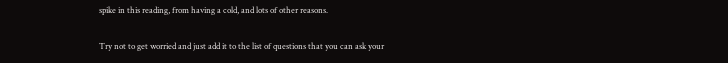spike in this reading, from having a cold, and lots of other reasons.

Try not to get worried and just add it to the list of questions that you can ask your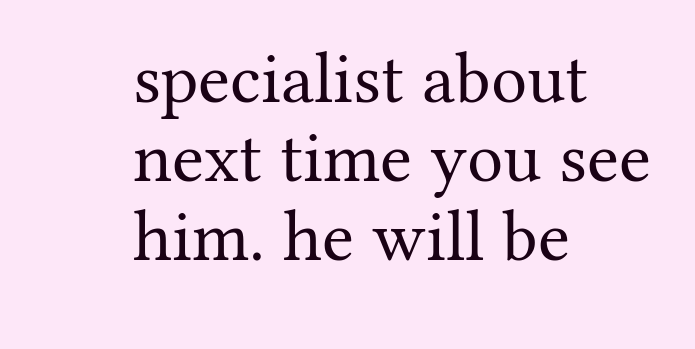specialist about next time you see him. he will be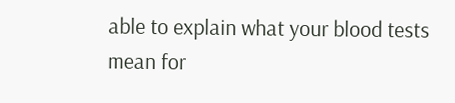able to explain what your blood tests mean for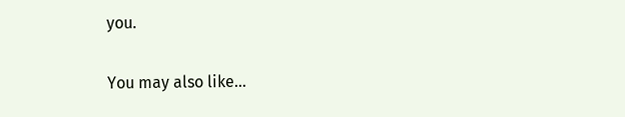you.


You may also like...